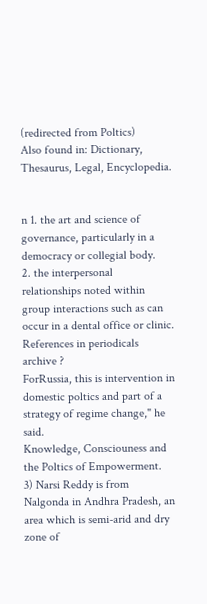(redirected from Poltics)
Also found in: Dictionary, Thesaurus, Legal, Encyclopedia.


n 1. the art and science of governance, particularly in a democracy or collegial body.
2. the interpersonal relationships noted within group interactions such as can occur in a dental office or clinic.
References in periodicals archive ?
ForRussia, this is intervention in domestic poltics and part of a strategy of regime change," he said.
Knowledge, Consciouness and the Poltics of Empowerment.
3) Narsi Reddy is from Nalgonda in Andhra Pradesh, an area which is semi-arid and dry zone of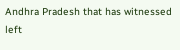Andhra Pradesh that has witnessed left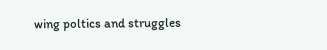wing poltics and struggles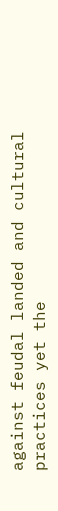against feudal landed and cultural practices yet the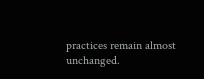practices remain almost unchanged.